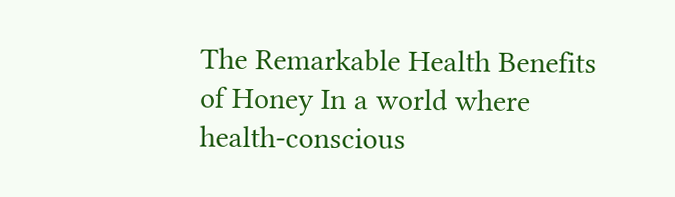The Remarkable Health Benefits of Honey In a world where health-conscious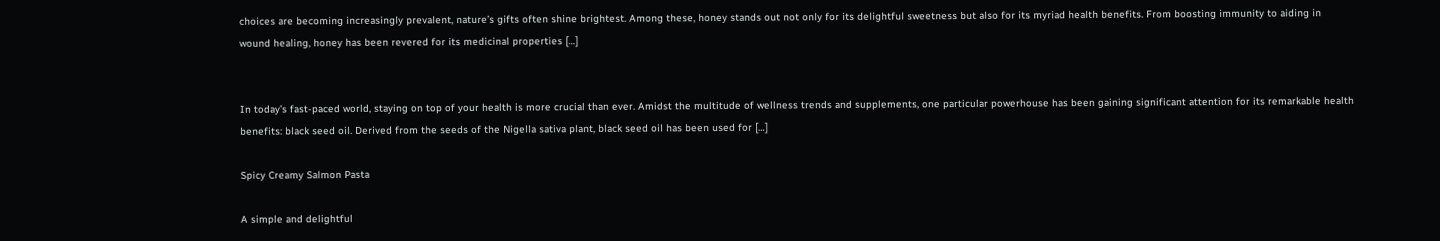choices are becoming increasingly prevalent, nature’s gifts often shine brightest. Among these, honey stands out not only for its delightful sweetness but also for its myriad health benefits. From boosting immunity to aiding in wound healing, honey has been revered for its medicinal properties […]


In today’s fast-paced world, staying on top of your health is more crucial than ever. Amidst the multitude of wellness trends and supplements, one particular powerhouse has been gaining significant attention for its remarkable health benefits: black seed oil. Derived from the seeds of the Nigella sativa plant, black seed oil has been used for […]

Spicy Creamy Salmon Pasta

A simple and delightful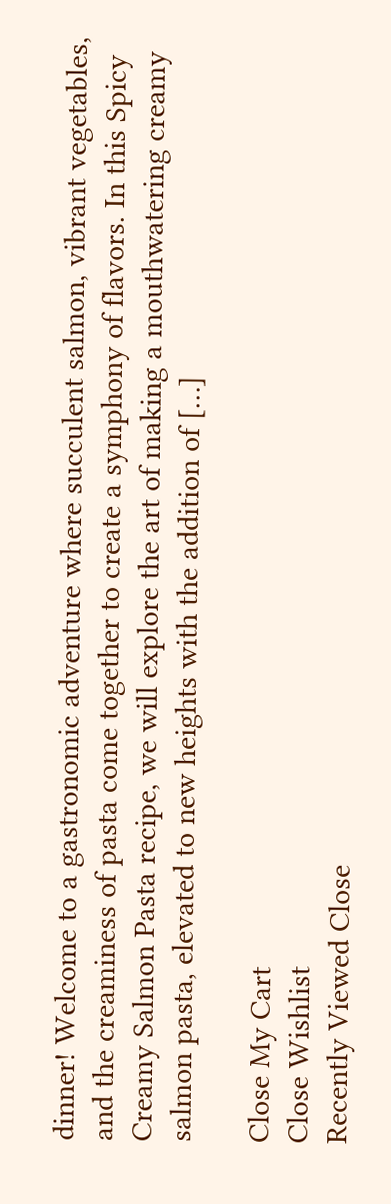dinner! Welcome to a gastronomic adventure where succulent salmon, vibrant vegetables, and the creaminess of pasta come together to create a symphony of flavors. In this Spicy Creamy Salmon Pasta recipe, we will explore the art of making a mouthwatering creamy salmon pasta, elevated to new heights with the addition of […]

Close My Cart
Close Wishlist
Recently Viewed Close